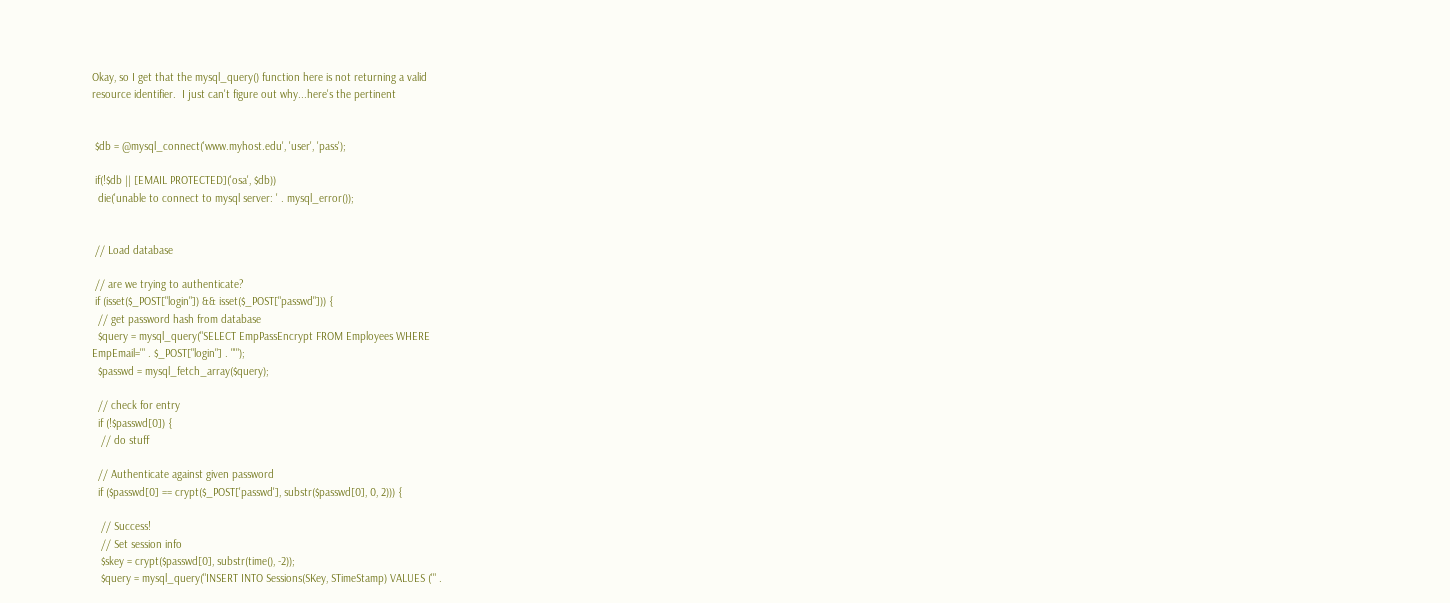Okay, so I get that the mysql_query() function here is not returning a valid
resource identifier.  I just can't figure out why...here's the pertinent


 $db = @mysql_connect('www.myhost.edu', 'user', 'pass');

 if(!$db || [EMAIL PROTECTED]('osa', $db))
  die('unable to connect to mysql server: ' . mysql_error());


 // Load database

 // are we trying to authenticate?
 if (isset($_POST["login"]) && isset($_POST["passwd"])) {
  // get password hash from database
  $query = mysql_query("SELECT EmpPassEncrypt FROM Employees WHERE
EmpEmail='" . $_POST["login"] . "'");
  $passwd = mysql_fetch_array($query);

  // check for entry
  if (!$passwd[0]) {
   // do stuff

  // Authenticate against given password
  if ($passwd[0] == crypt($_POST['passwd'], substr($passwd[0], 0, 2))) {

   // Success!
   // Set session info
   $skey = crypt($passwd[0], substr(time(), -2));
   $query = mysql_query("INSERT INTO Sessions(SKey, STimeStamp) VALUES ('" .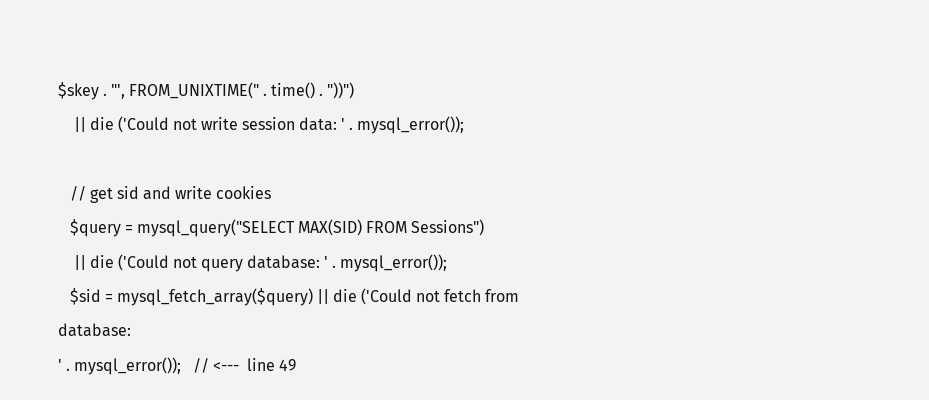$skey . "', FROM_UNIXTIME(" . time() . "))")
    || die ('Could not write session data: ' . mysql_error());

   // get sid and write cookies
   $query = mysql_query("SELECT MAX(SID) FROM Sessions")
    || die ('Could not query database: ' . mysql_error());
   $sid = mysql_fetch_array($query) || die ('Could not fetch from database:
' . mysql_error());   // <---  line 49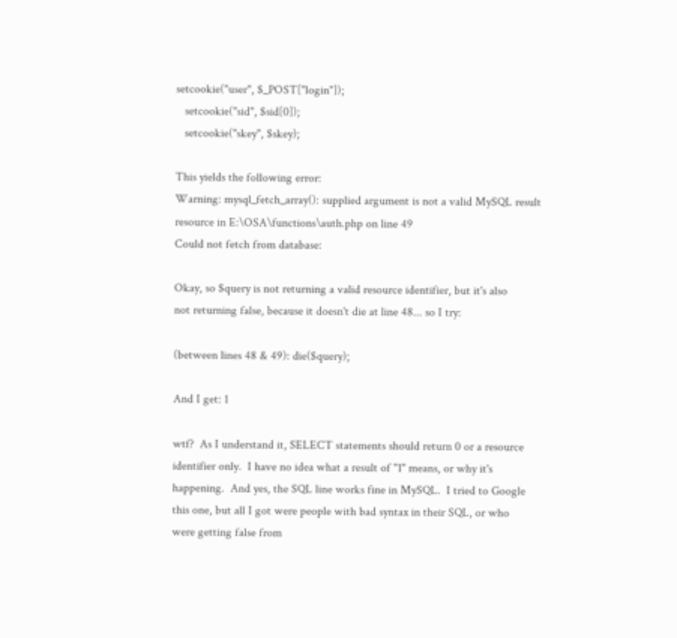setcookie("user", $_POST["login"]);
   setcookie("sid", $sid[0]);
   setcookie("skey", $skey);

This yields the following error:
Warning: mysql_fetch_array(): supplied argument is not a valid MySQL result
resource in E:\OSA\functions\auth.php on line 49
Could not fetch from database:

Okay, so $query is not returning a valid resource identifier, but it's also
not returning false, because it doesn't die at line 48... so I try:

(between lines 48 & 49): die($query);

And I get: 1

wtf?  As I understand it, SELECT statements should return 0 or a resource
identifier only.  I have no idea what a result of "1" means, or why it's
happening.  And yes, the SQL line works fine in MySQL.  I tried to Google
this one, but all I got were people with bad syntax in their SQL, or who
were getting false from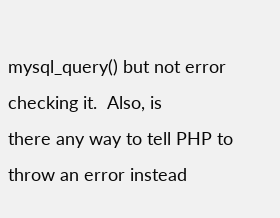mysql_query() but not error checking it.  Also, is
there any way to tell PHP to throw an error instead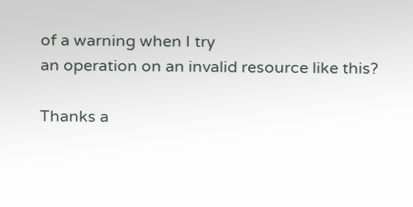of a warning when I try
an operation on an invalid resource like this?

Thanks a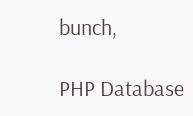bunch,

PHP Database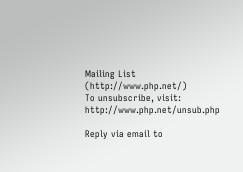Mailing List (http://www.php.net/)
To unsubscribe, visit: http://www.php.net/unsub.php

Reply via email to